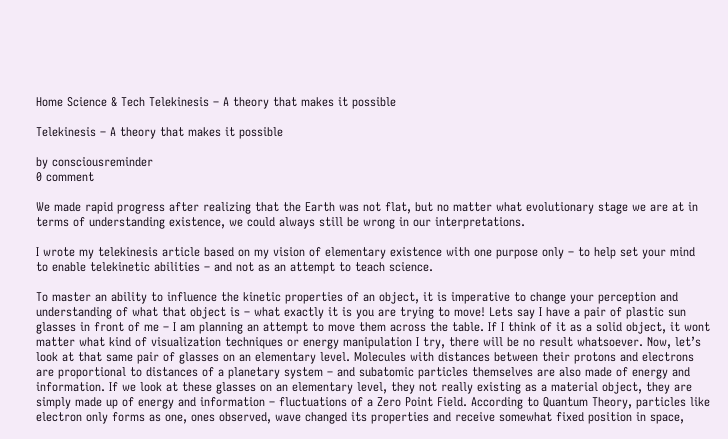Home Science & Tech Telekinesis – A theory that makes it possible

Telekinesis – A theory that makes it possible

by consciousreminder
0 comment

We made rapid progress after realizing that the Earth was not flat, but no matter what evolutionary stage we are at in terms of understanding existence, we could always still be wrong in our interpretations.

I wrote my telekinesis article based on my vision of elementary existence with one purpose only – to help set your mind to enable telekinetic abilities – and not as an attempt to teach science.

To master an ability to influence the kinetic properties of an object, it is imperative to change your perception and understanding of what that object is – what exactly it is you are trying to move! Lets say I have a pair of plastic sun glasses in front of me – I am planning an attempt to move them across the table. If I think of it as a solid object, it wont matter what kind of visualization techniques or energy manipulation I try, there will be no result whatsoever. Now, let’s look at that same pair of glasses on an elementary level. Molecules with distances between their protons and electrons are proportional to distances of a planetary system – and subatomic particles themselves are also made of energy and information. If we look at these glasses on an elementary level, they not really existing as a material object, they are simply made up of energy and information – fluctuations of a Zero Point Field. According to Quantum Theory, particles like electron only forms as one, ones observed, wave changed its properties and receive somewhat fixed position in space,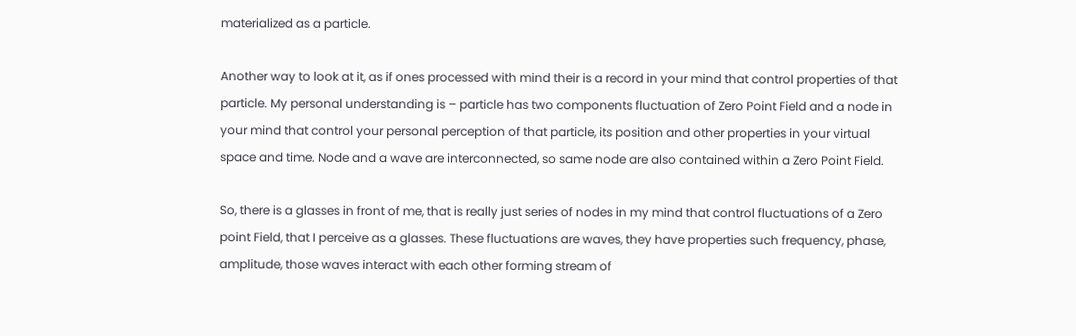materialized as a particle.

Another way to look at it, as if ones processed with mind their is a record in your mind that control properties of that particle. My personal understanding is – particle has two components fluctuation of Zero Point Field and a node in your mind that control your personal perception of that particle, its position and other properties in your virtual space and time. Node and a wave are interconnected, so same node are also contained within a Zero Point Field.

So, there is a glasses in front of me, that is really just series of nodes in my mind that control fluctuations of a Zero point Field, that I perceive as a glasses. These fluctuations are waves, they have properties such frequency, phase, amplitude, those waves interact with each other forming stream of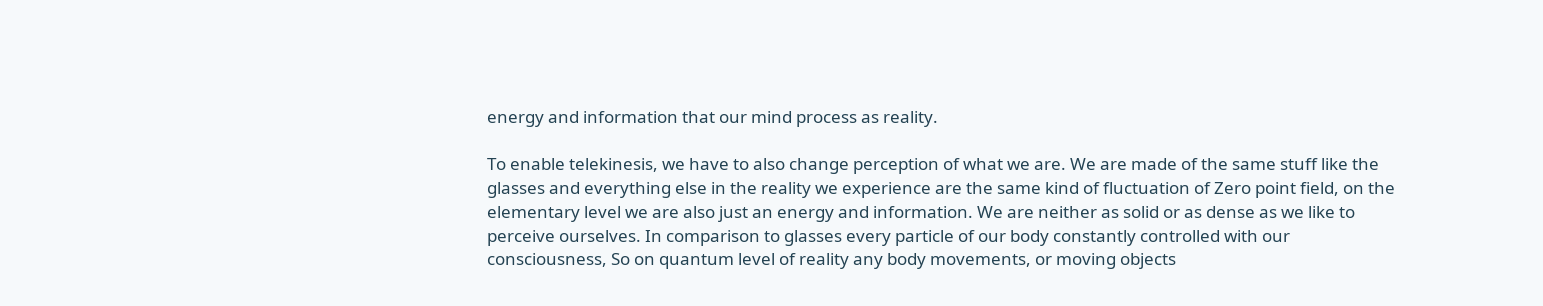energy and information that our mind process as reality.

To enable telekinesis, we have to also change perception of what we are. We are made of the same stuff like the glasses and everything else in the reality we experience are the same kind of fluctuation of Zero point field, on the elementary level we are also just an energy and information. We are neither as solid or as dense as we like to perceive ourselves. In comparison to glasses every particle of our body constantly controlled with our consciousness, So on quantum level of reality any body movements, or moving objects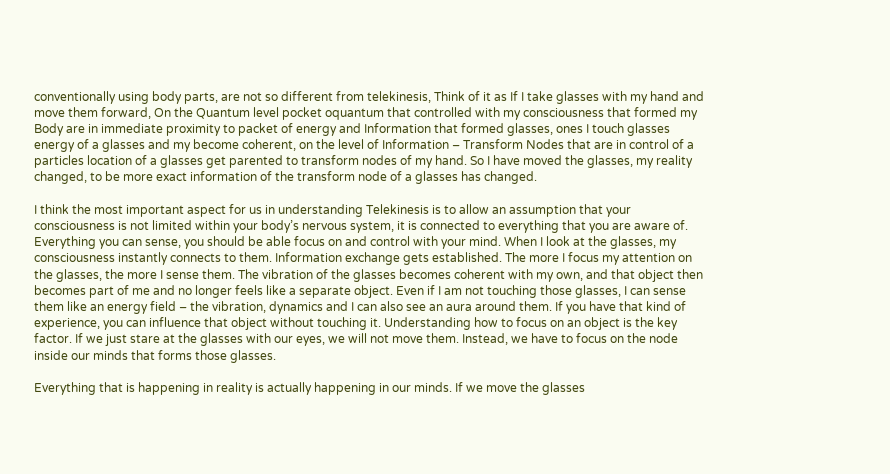conventionally using body parts, are not so different from telekinesis, Think of it as If I take glasses with my hand and move them forward, On the Quantum level pocket oquantum that controlled with my consciousness that formed my Body are in immediate proximity to packet of energy and Information that formed glasses, ones I touch glasses energy of a glasses and my become coherent, on the level of Information – Transform Nodes that are in control of a particles location of a glasses get parented to transform nodes of my hand. So I have moved the glasses, my reality changed, to be more exact information of the transform node of a glasses has changed.

I think the most important aspect for us in understanding Telekinesis is to allow an assumption that your consciousness is not limited within your body’s nervous system, it is connected to everything that you are aware of. Everything you can sense, you should be able focus on and control with your mind. When I look at the glasses, my consciousness instantly connects to them. Information exchange gets established. The more I focus my attention on the glasses, the more I sense them. The vibration of the glasses becomes coherent with my own, and that object then becomes part of me and no longer feels like a separate object. Even if I am not touching those glasses, I can sense them like an energy field – the vibration, dynamics and I can also see an aura around them. If you have that kind of experience, you can influence that object without touching it. Understanding how to focus on an object is the key factor. If we just stare at the glasses with our eyes, we will not move them. Instead, we have to focus on the node inside our minds that forms those glasses.

Everything that is happening in reality is actually happening in our minds. If we move the glasses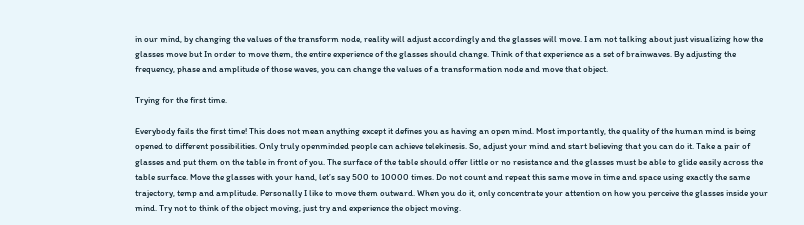in our mind, by changing the values of the transform node, reality will adjust accordingly and the glasses will move. I am not talking about just visualizing how the glasses move but In order to move them, the entire experience of the glasses should change. Think of that experience as a set of brainwaves. By adjusting the frequency, phase and amplitude of those waves, you can change the values of a transformation node and move that object.

Trying for the first time.

Everybody fails the first time! This does not mean anything except it defines you as having an open mind. Most importantly, the quality of the human mind is being opened to different possibilities. Only truly openminded people can achieve telekinesis. So, adjust your mind and start believing that you can do it. Take a pair of glasses and put them on the table in front of you. The surface of the table should offer little or no resistance and the glasses must be able to glide easily across the table surface. Move the glasses with your hand, let’s say 500 to 10000 times. Do not count and repeat this same move in time and space using exactly the same trajectory, temp and amplitude. Personally I like to move them outward. When you do it, only concentrate your attention on how you perceive the glasses inside your mind. Try not to think of the object moving, just try and experience the object moving.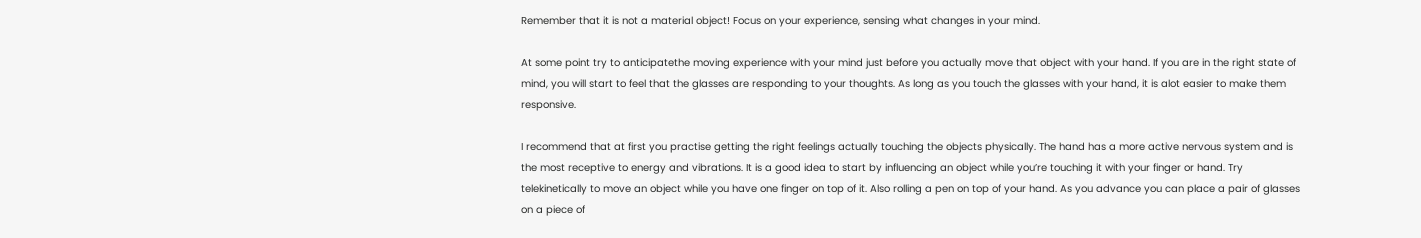Remember that it is not a material object! Focus on your experience, sensing what changes in your mind.

At some point try to anticipatethe moving experience with your mind just before you actually move that object with your hand. If you are in the right state of mind, you will start to feel that the glasses are responding to your thoughts. As long as you touch the glasses with your hand, it is alot easier to make them responsive.

I recommend that at first you practise getting the right feelings actually touching the objects physically. The hand has a more active nervous system and is the most receptive to energy and vibrations. It is a good idea to start by influencing an object while you’re touching it with your finger or hand. Try telekinetically to move an object while you have one finger on top of it. Also rolling a pen on top of your hand. As you advance you can place a pair of glasses on a piece of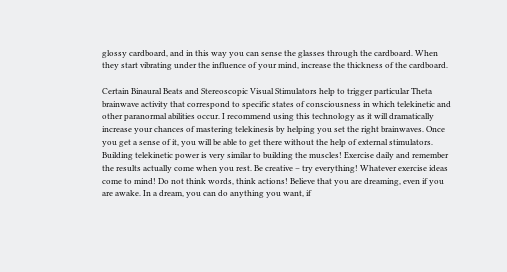glossy cardboard, and in this way you can sense the glasses through the cardboard. When they start vibrating under the influence of your mind, increase the thickness of the cardboard.

Certain Binaural Beats and Stereoscopic Visual Stimulators help to trigger particular Theta brainwave activity that correspond to specific states of consciousness in which telekinetic and other paranormal abilities occur. I recommend using this technology as it will dramatically increase your chances of mastering telekinesis by helping you set the right brainwaves. Once you get a sense of it, you will be able to get there without the help of external stimulators. Building telekinetic power is very similar to building the muscles! Exercise daily and remember the results actually come when you rest. Be creative – try everything! Whatever exercise ideas come to mind! Do not think words, think actions! Believe that you are dreaming, even if you are awake. In a dream, you can do anything you want, if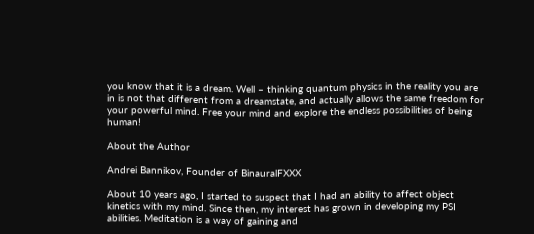you know that it is a dream. Well – thinking quantum physics in the reality you are in is not that different from a dreamstate, and actually allows the same freedom for your powerful mind. Free your mind and explore the endless possibilities of being human!

About the Author

Andrei Bannikov, Founder of BinauralFXXX

About 10 years ago, I started to suspect that I had an ability to affect object kinetics with my mind. Since then, my interest has grown in developing my PSI abilities. Meditation is a way of gaining and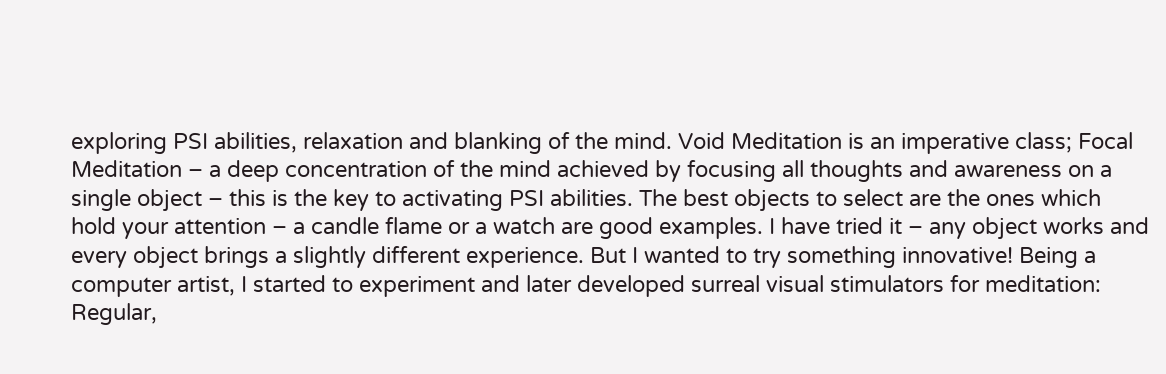exploring PSI abilities, relaxation and blanking of the mind. Void Meditation is an imperative class; Focal Meditation – a deep concentration of the mind achieved by focusing all thoughts and awareness on a single object – this is the key to activating PSI abilities. The best objects to select are the ones which hold your attention – a candle flame or a watch are good examples. I have tried it – any object works and every object brings a slightly different experience. But I wanted to try something innovative! Being a computer artist, I started to experiment and later developed surreal visual stimulators for meditation: Regular,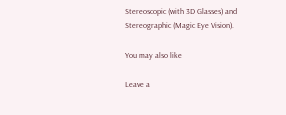Stereoscopic (with 3D Glasses) and Stereographic (Magic Eye Vision).

You may also like

Leave a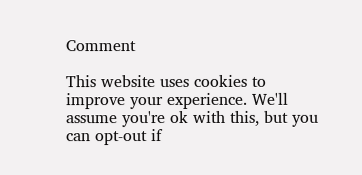Comment

This website uses cookies to improve your experience. We'll assume you're ok with this, but you can opt-out if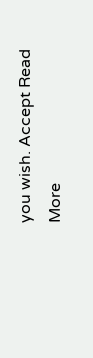you wish. Accept Read More